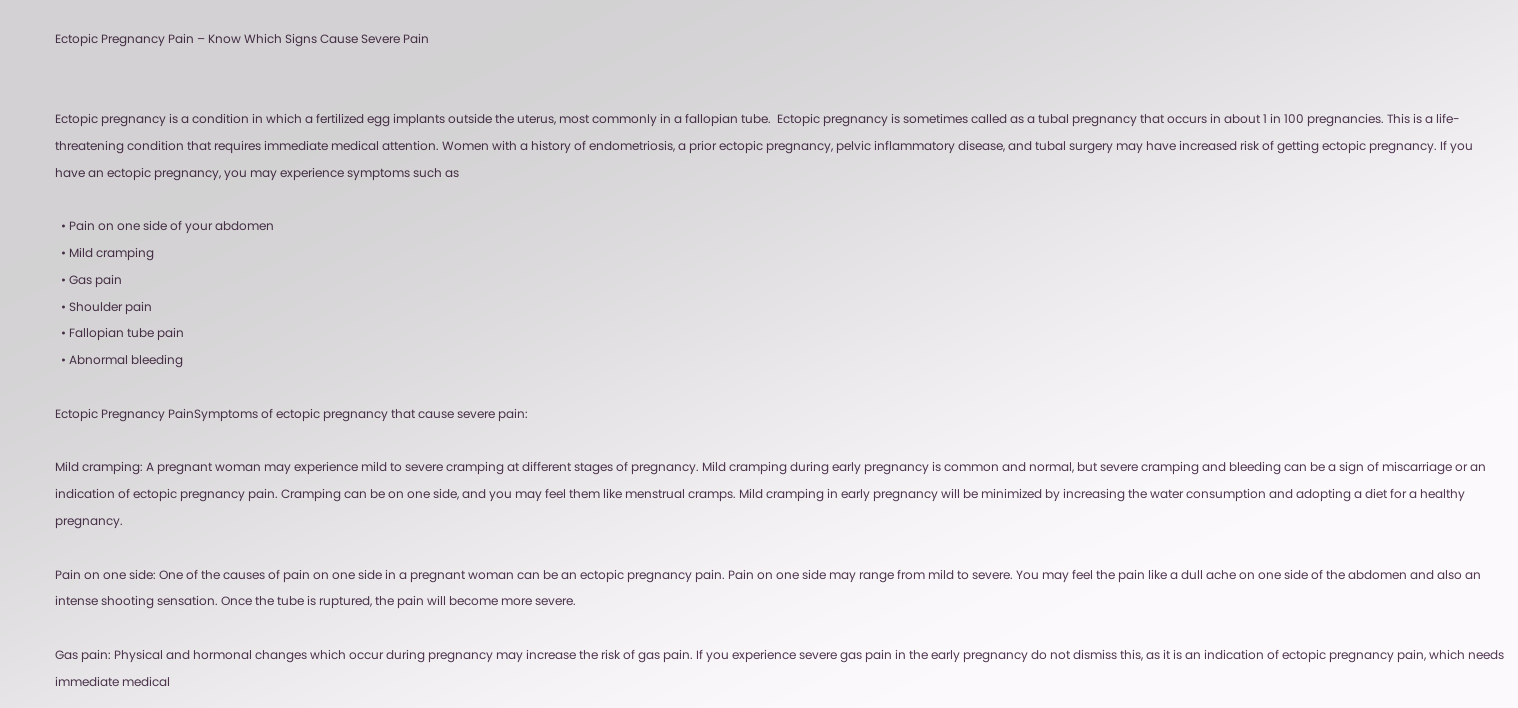Ectopic Pregnancy Pain – Know Which Signs Cause Severe Pain


Ectopic pregnancy is a condition in which a fertilized egg implants outside the uterus, most commonly in a fallopian tube.  Ectopic pregnancy is sometimes called as a tubal pregnancy that occurs in about 1 in 100 pregnancies. This is a life-threatening condition that requires immediate medical attention. Women with a history of endometriosis, a prior ectopic pregnancy, pelvic inflammatory disease, and tubal surgery may have increased risk of getting ectopic pregnancy. If you have an ectopic pregnancy, you may experience symptoms such as

  • Pain on one side of your abdomen
  • Mild cramping
  • Gas pain
  • Shoulder pain
  • Fallopian tube pain
  • Abnormal bleeding

Ectopic Pregnancy PainSymptoms of ectopic pregnancy that cause severe pain:

Mild cramping: A pregnant woman may experience mild to severe cramping at different stages of pregnancy. Mild cramping during early pregnancy is common and normal, but severe cramping and bleeding can be a sign of miscarriage or an indication of ectopic pregnancy pain. Cramping can be on one side, and you may feel them like menstrual cramps. Mild cramping in early pregnancy will be minimized by increasing the water consumption and adopting a diet for a healthy pregnancy.

Pain on one side: One of the causes of pain on one side in a pregnant woman can be an ectopic pregnancy pain. Pain on one side may range from mild to severe. You may feel the pain like a dull ache on one side of the abdomen and also an intense shooting sensation. Once the tube is ruptured, the pain will become more severe.

Gas pain: Physical and hormonal changes which occur during pregnancy may increase the risk of gas pain. If you experience severe gas pain in the early pregnancy do not dismiss this, as it is an indication of ectopic pregnancy pain, which needs immediate medical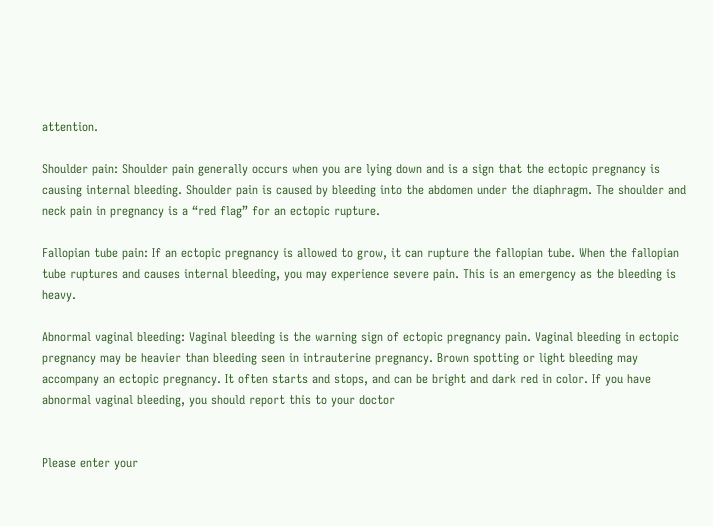attention.

Shoulder pain: Shoulder pain generally occurs when you are lying down and is a sign that the ectopic pregnancy is causing internal bleeding. Shoulder pain is caused by bleeding into the abdomen under the diaphragm. The shoulder and neck pain in pregnancy is a “red flag” for an ectopic rupture.

Fallopian tube pain: If an ectopic pregnancy is allowed to grow, it can rupture the fallopian tube. When the fallopian tube ruptures and causes internal bleeding, you may experience severe pain. This is an emergency as the bleeding is heavy.

Abnormal vaginal bleeding: Vaginal bleeding is the warning sign of ectopic pregnancy pain. Vaginal bleeding in ectopic pregnancy may be heavier than bleeding seen in intrauterine pregnancy. Brown spotting or light bleeding may accompany an ectopic pregnancy. It often starts and stops, and can be bright and dark red in color. If you have abnormal vaginal bleeding, you should report this to your doctor


Please enter your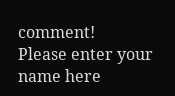comment!
Please enter your name here